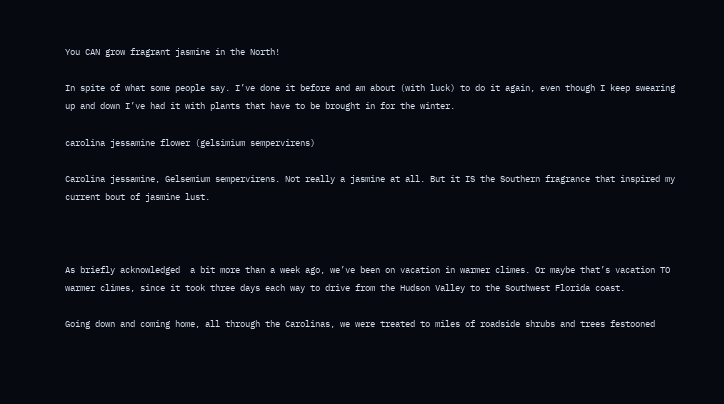You CAN grow fragrant jasmine in the North!

In spite of what some people say. I’ve done it before and am about (with luck) to do it again, even though I keep swearing up and down I’ve had it with plants that have to be brought in for the winter.

carolina jessamine flower (gelsimium sempervirens)

Carolina jessamine, Gelsemium sempervirens. Not really a jasmine at all. But it IS the Southern fragrance that inspired my current bout of jasmine lust.



As briefly acknowledged  a bit more than a week ago, we’ve been on vacation in warmer climes. Or maybe that’s vacation TO warmer climes, since it took three days each way to drive from the Hudson Valley to the Southwest Florida coast.

Going down and coming home, all through the Carolinas, we were treated to miles of roadside shrubs and trees festooned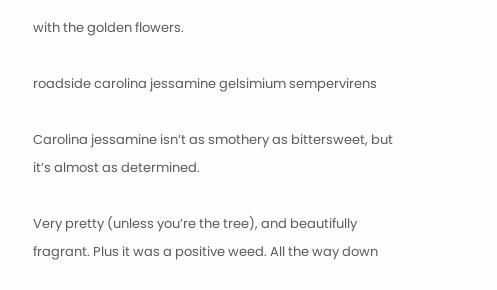with the golden flowers.

roadside carolina jessamine gelsimium sempervirens

Carolina jessamine isn’t as smothery as bittersweet, but it’s almost as determined.

Very pretty (unless you’re the tree), and beautifully fragrant. Plus it was a positive weed. All the way down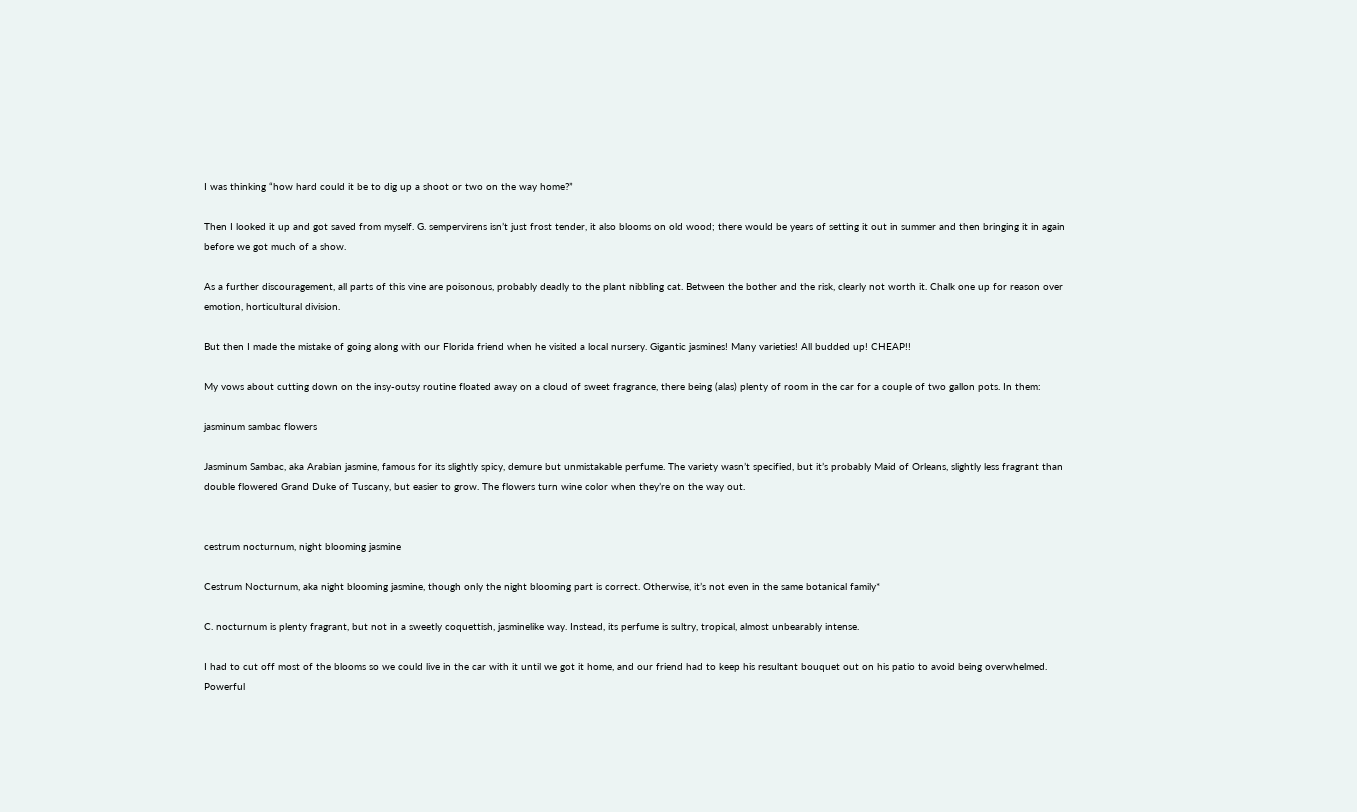I was thinking “how hard could it be to dig up a shoot or two on the way home?”

Then I looked it up and got saved from myself. G. sempervirens isn’t just frost tender, it also blooms on old wood; there would be years of setting it out in summer and then bringing it in again before we got much of a show.

As a further discouragement, all parts of this vine are poisonous, probably deadly to the plant nibbling cat. Between the bother and the risk, clearly not worth it. Chalk one up for reason over emotion, horticultural division.

But then I made the mistake of going along with our Florida friend when he visited a local nursery. Gigantic jasmines! Many varieties! All budded up! CHEAP!!

My vows about cutting down on the insy-outsy routine floated away on a cloud of sweet fragrance, there being (alas) plenty of room in the car for a couple of two gallon pots. In them:

jasminum sambac flowers

Jasminum Sambac, aka Arabian jasmine, famous for its slightly spicy, demure but unmistakable perfume. The variety wasn’t specified, but it’s probably Maid of Orleans, slightly less fragrant than double flowered Grand Duke of Tuscany, but easier to grow. The flowers turn wine color when they’re on the way out.


cestrum nocturnum, night blooming jasmine

Cestrum Nocturnum, aka night blooming jasmine, though only the night blooming part is correct. Otherwise, it’s not even in the same botanical family*

C. nocturnum is plenty fragrant, but not in a sweetly coquettish, jasminelike way. Instead, its perfume is sultry, tropical, almost unbearably intense.

I had to cut off most of the blooms so we could live in the car with it until we got it home, and our friend had to keep his resultant bouquet out on his patio to avoid being overwhelmed. Powerful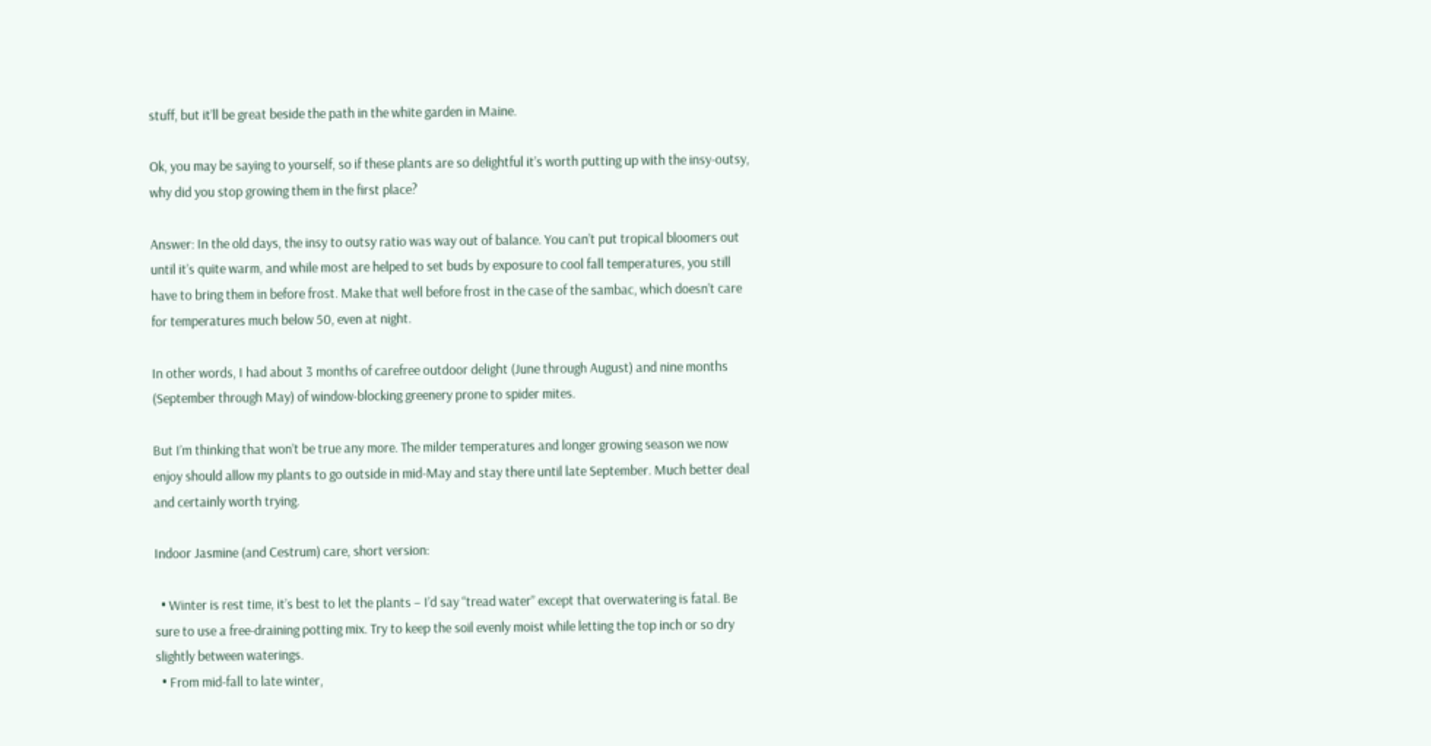stuff, but it’ll be great beside the path in the white garden in Maine.

Ok, you may be saying to yourself, so if these plants are so delightful it’s worth putting up with the insy-outsy, why did you stop growing them in the first place?

Answer: In the old days, the insy to outsy ratio was way out of balance. You can’t put tropical bloomers out until it’s quite warm, and while most are helped to set buds by exposure to cool fall temperatures, you still have to bring them in before frost. Make that well before frost in the case of the sambac, which doesn’t care for temperatures much below 50, even at night.

In other words, I had about 3 months of carefree outdoor delight (June through August) and nine months (September through May) of window-blocking greenery prone to spider mites.

But I’m thinking that won’t be true any more. The milder temperatures and longer growing season we now enjoy should allow my plants to go outside in mid-May and stay there until late September. Much better deal and certainly worth trying.

Indoor Jasmine (and Cestrum) care, short version:

  • Winter is rest time, it’s best to let the plants – I’d say “tread water” except that overwatering is fatal. Be sure to use a free-draining potting mix. Try to keep the soil evenly moist while letting the top inch or so dry slightly between waterings.
  • From mid-fall to late winter,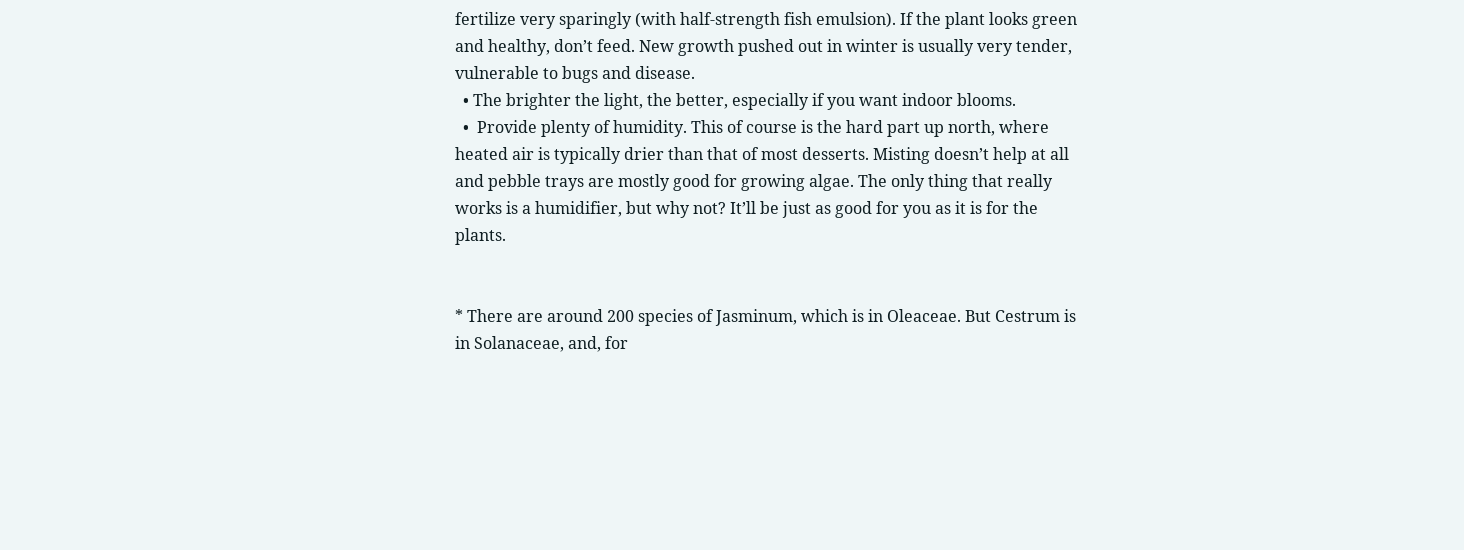fertilize very sparingly (with half-strength fish emulsion). If the plant looks green and healthy, don’t feed. New growth pushed out in winter is usually very tender, vulnerable to bugs and disease.
  • The brighter the light, the better, especially if you want indoor blooms.
  •  Provide plenty of humidity. This of course is the hard part up north, where heated air is typically drier than that of most desserts. Misting doesn’t help at all and pebble trays are mostly good for growing algae. The only thing that really works is a humidifier, but why not? It’ll be just as good for you as it is for the plants.


* There are around 200 species of Jasminum, which is in Oleaceae. But Cestrum is in Solanaceae, and, for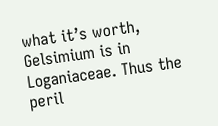what it’s worth, Gelsimium is in Loganiaceae. Thus the peril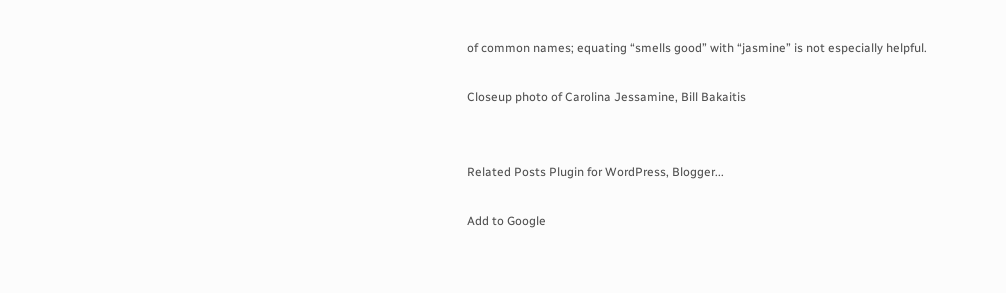of common names; equating “smells good” with “jasmine” is not especially helpful.

Closeup photo of Carolina Jessamine, Bill Bakaitis


Related Posts Plugin for WordPress, Blogger...

Add to Google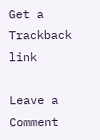Get a Trackback link

Leave a Comment